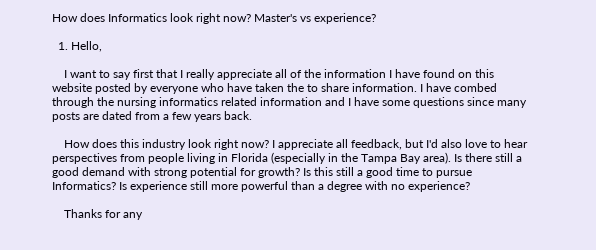How does Informatics look right now? Master's vs experience?

  1. Hello,

    I want to say first that I really appreciate all of the information I have found on this website posted by everyone who have taken the to share information. I have combed through the nursing informatics related information and I have some questions since many posts are dated from a few years back.

    How does this industry look right now? I appreciate all feedback, but I'd also love to hear perspectives from people living in Florida (especially in the Tampa Bay area). Is there still a good demand with strong potential for growth? Is this still a good time to pursue Informatics? Is experience still more powerful than a degree with no experience?

    Thanks for any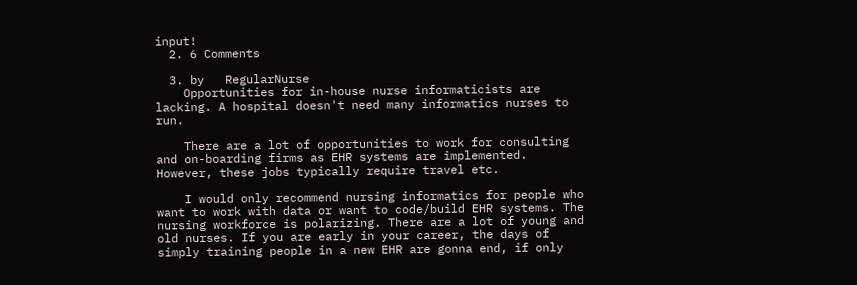input!
  2. 6 Comments

  3. by   RegularNurse
    Opportunities for in-house nurse informaticists are lacking. A hospital doesn't need many informatics nurses to run.

    There are a lot of opportunities to work for consulting and on-boarding firms as EHR systems are implemented. However, these jobs typically require travel etc.

    I would only recommend nursing informatics for people who want to work with data or want to code/build EHR systems. The nursing workforce is polarizing. There are a lot of young and old nurses. If you are early in your career, the days of simply training people in a new EHR are gonna end, if only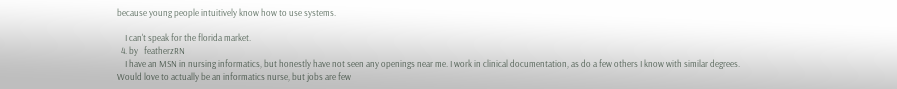because young people intuitively know how to use systems.

    I can't speak for the florida market.
  4. by   featherzRN
    I have an MSN in nursing informatics, but honestly have not seen any openings near me. I work in clinical documentation, as do a few others I know with similar degrees. Would love to actually be an informatics nurse, but jobs are few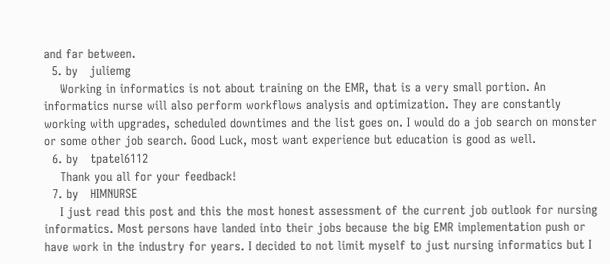and far between.
  5. by   juliemg
    Working in informatics is not about training on the EMR, that is a very small portion. An informatics nurse will also perform workflows analysis and optimization. They are constantly working with upgrades, scheduled downtimes and the list goes on. I would do a job search on monster or some other job search. Good Luck, most want experience but education is good as well.
  6. by   tpatel6112
    Thank you all for your feedback!
  7. by   HIMNURSE
    I just read this post and this the most honest assessment of the current job outlook for nursing informatics. Most persons have landed into their jobs because the big EMR implementation push or have work in the industry for years. I decided to not limit myself to just nursing informatics but I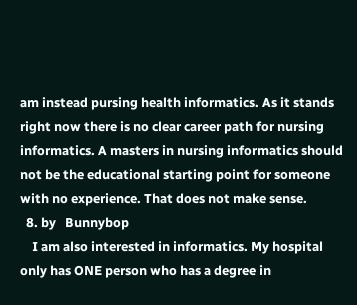am instead pursing health informatics. As it stands right now there is no clear career path for nursing informatics. A masters in nursing informatics should not be the educational starting point for someone with no experience. That does not make sense.
  8. by   Bunnybop
    I am also interested in informatics. My hospital only has ONE person who has a degree in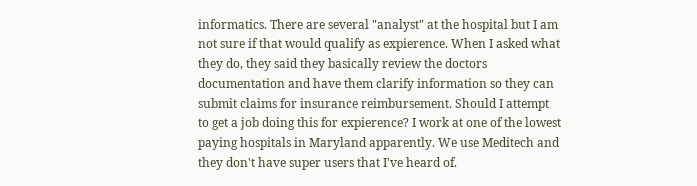informatics. There are several "analyst" at the hospital but I am not sure if that would qualify as expierence. When I asked what they do, they said they basically review the doctors documentation and have them clarify information so they can submit claims for insurance reimbursement. Should I attempt to get a job doing this for expierence? I work at one of the lowest paying hospitals in Maryland apparently. We use Meditech and they don't have super users that I've heard of.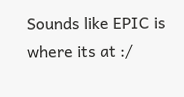Sounds like EPIC is where its at :/